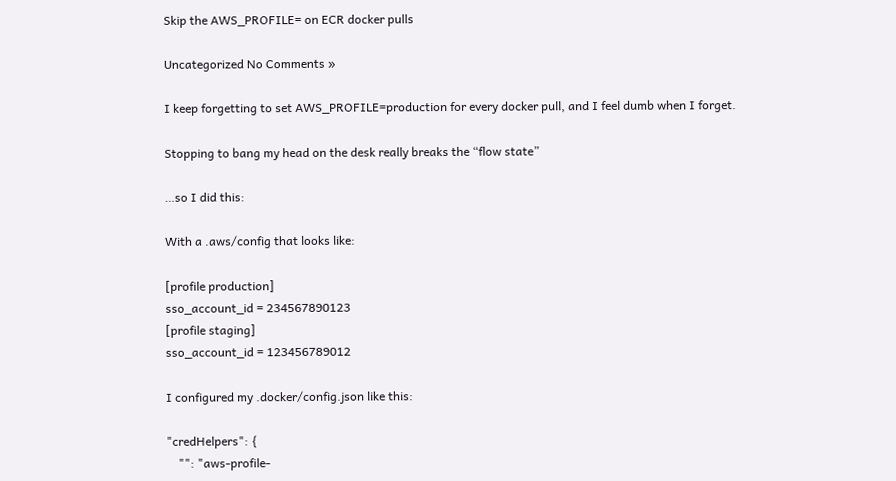Skip the AWS_PROFILE= on ECR docker pulls

Uncategorized No Comments »

I keep forgetting to set AWS_PROFILE=production for every docker pull, and I feel dumb when I forget.

Stopping to bang my head on the desk really breaks the “flow state”

…so I did this:

With a .aws/config that looks like:

[profile production]
sso_account_id = 234567890123
[profile staging]
sso_account_id = 123456789012

I configured my .docker/config.json like this:

"credHelpers": {
    "": "aws-profile-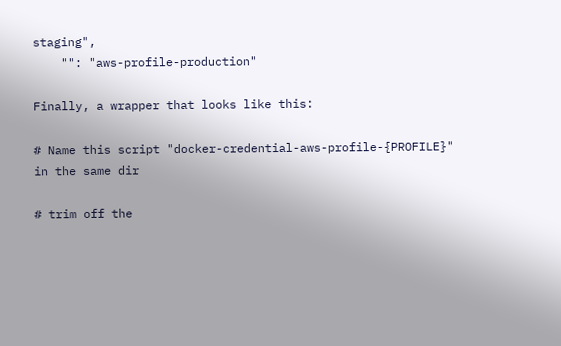staging",
    "": "aws-profile-production"

Finally, a wrapper that looks like this:

# Name this script "docker-credential-aws-profile-{PROFILE}" in the same dir

# trim off the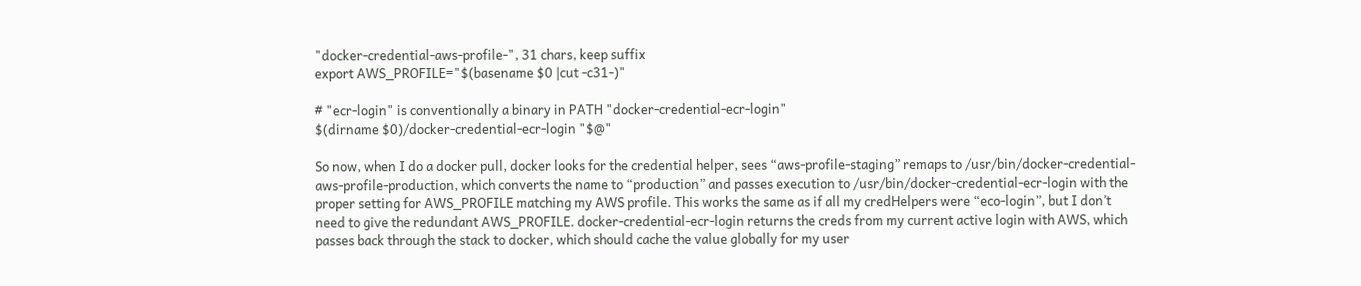"docker-credential-aws-profile-", 31 chars, keep suffix
export AWS_PROFILE="$(basename $0 |cut -c31-)"

# "ecr-login" is conventionally a binary in PATH "docker-credential-ecr-login"
$(dirname $0)/docker-credential-ecr-login "$@"

So now, when I do a docker pull, docker looks for the credential helper, sees “aws-profile-staging” remaps to /usr/bin/docker-credential-aws-profile-production, which converts the name to “production” and passes execution to /usr/bin/docker-credential-ecr-login with the proper setting for AWS_PROFILE matching my AWS profile. This works the same as if all my credHelpers were “eco-login”, but I don’t need to give the redundant AWS_PROFILE. docker-credential-ecr-login returns the creds from my current active login with AWS, which passes back through the stack to docker, which should cache the value globally for my user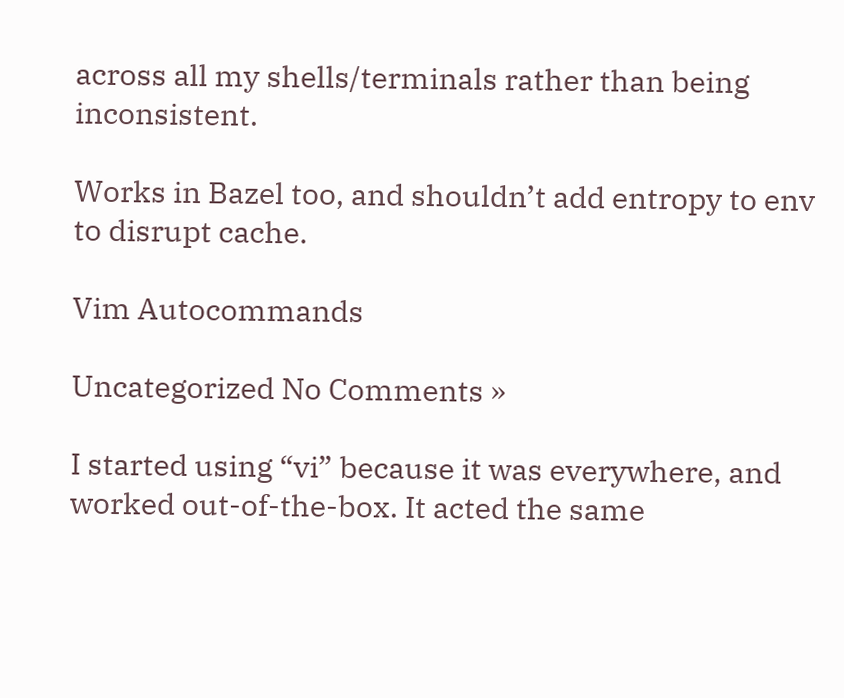across all my shells/terminals rather than being inconsistent.

Works in Bazel too, and shouldn’t add entropy to env to disrupt cache.

Vim Autocommands

Uncategorized No Comments »

I started using “vi” because it was everywhere, and worked out-of-the-box. It acted the same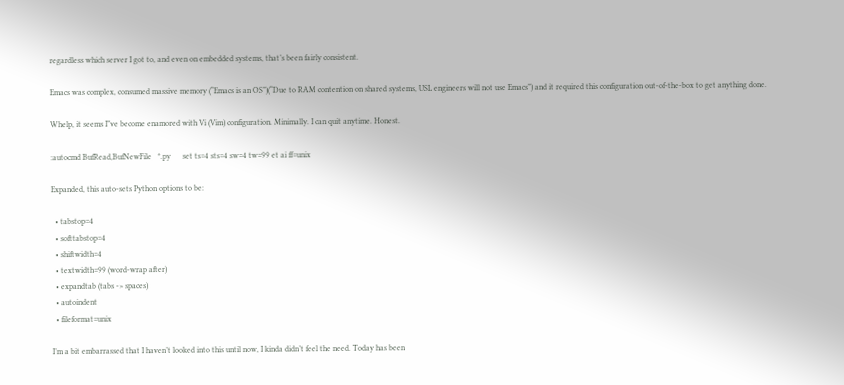regardless which server I got to, and even on embedded systems, that’s been fairly consistent.

Emacs was complex, consumed massive memory (“Emacs is an OS”)(“Due to RAM contention on shared systems, USL engineers will not use Emacs”) and it required this configuration out-of-the-box to get anything done.

Whelp, it seems I”ve become enamored with Vi (Vim) configuration. Minimally. I can quit anytime. Honest.

:autocmd BufRead,BufNewFile   *.py      set ts=4 sts=4 sw=4 tw=99 et ai ff=unix

Expanded, this auto-sets Python options to be:

  • tabstop=4
  • softtabstop=4
  • shiftwidth=4
  • textwidth=99 (word-wrap after)
  • expandtab (tabs -> spaces)
  • autoindent
  • fileformat=unix

I’m a bit embarrassed that I haven’t looked into this until now, I kinda didn’t feel the need. Today has been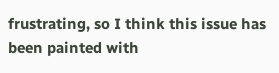frustrating, so I think this issue has been painted with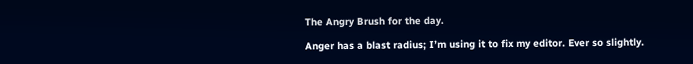The Angry Brush for the day.

Anger has a blast radius; I’m using it to fix my editor. Ever so slightly.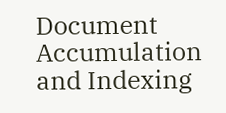Document Accumulation and Indexing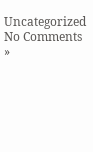Uncategorized No Comments »